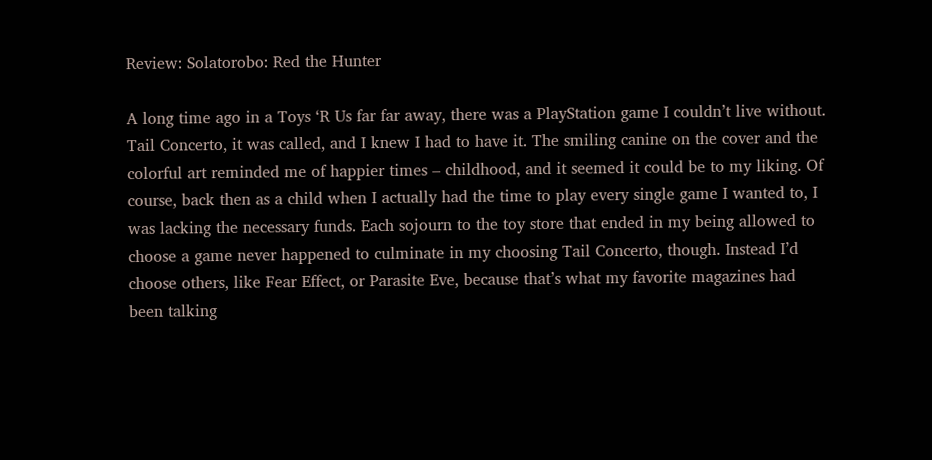Review: Solatorobo: Red the Hunter

A long time ago in a Toys ‘R Us far far away, there was a PlayStation game I couldn’t live without. Tail Concerto, it was called, and I knew I had to have it. The smiling canine on the cover and the colorful art reminded me of happier times – childhood, and it seemed it could be to my liking. Of course, back then as a child when I actually had the time to play every single game I wanted to, I was lacking the necessary funds. Each sojourn to the toy store that ended in my being allowed to choose a game never happened to culminate in my choosing Tail Concerto, though. Instead I’d choose others, like Fear Effect, or Parasite Eve, because that’s what my favorite magazines had been talking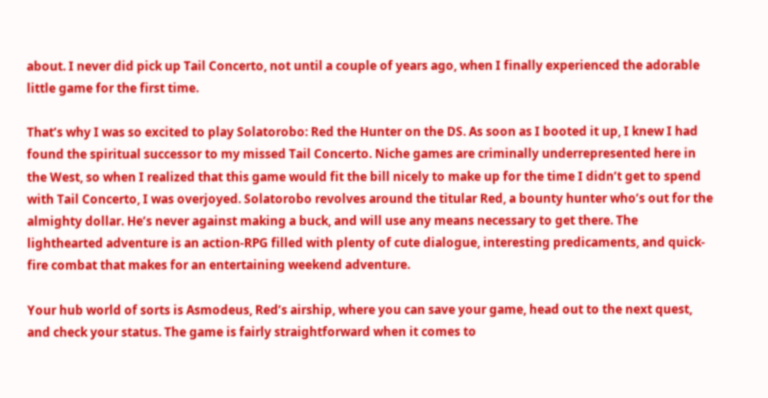about. I never did pick up Tail Concerto, not until a couple of years ago, when I finally experienced the adorable little game for the first time.

That’s why I was so excited to play Solatorobo: Red the Hunter on the DS. As soon as I booted it up, I knew I had found the spiritual successor to my missed Tail Concerto. Niche games are criminally underrepresented here in the West, so when I realized that this game would fit the bill nicely to make up for the time I didn’t get to spend with Tail Concerto, I was overjoyed. Solatorobo revolves around the titular Red, a bounty hunter who’s out for the almighty dollar. He’s never against making a buck, and will use any means necessary to get there. The lighthearted adventure is an action-RPG filled with plenty of cute dialogue, interesting predicaments, and quick-fire combat that makes for an entertaining weekend adventure.

Your hub world of sorts is Asmodeus, Red’s airship, where you can save your game, head out to the next quest, and check your status. The game is fairly straightforward when it comes to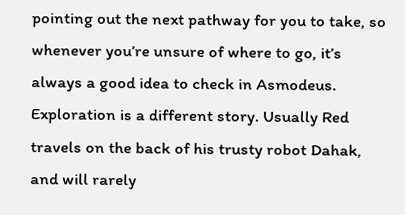pointing out the next pathway for you to take, so whenever you’re unsure of where to go, it’s always a good idea to check in Asmodeus. Exploration is a different story. Usually Red travels on the back of his trusty robot Dahak, and will rarely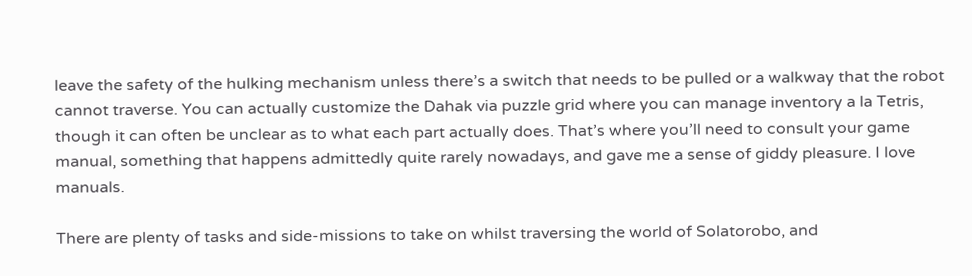leave the safety of the hulking mechanism unless there’s a switch that needs to be pulled or a walkway that the robot cannot traverse. You can actually customize the Dahak via puzzle grid where you can manage inventory a la Tetris, though it can often be unclear as to what each part actually does. That’s where you’ll need to consult your game manual, something that happens admittedly quite rarely nowadays, and gave me a sense of giddy pleasure. I love manuals.

There are plenty of tasks and side-missions to take on whilst traversing the world of Solatorobo, and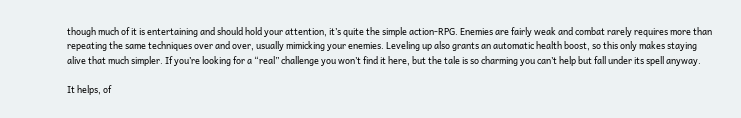though much of it is entertaining and should hold your attention, it’s quite the simple action-RPG. Enemies are fairly weak and combat rarely requires more than repeating the same techniques over and over, usually mimicking your enemies. Leveling up also grants an automatic health boost, so this only makes staying alive that much simpler. If you’re looking for a “real” challenge you won’t find it here, but the tale is so charming you can’t help but fall under its spell anyway.

It helps, of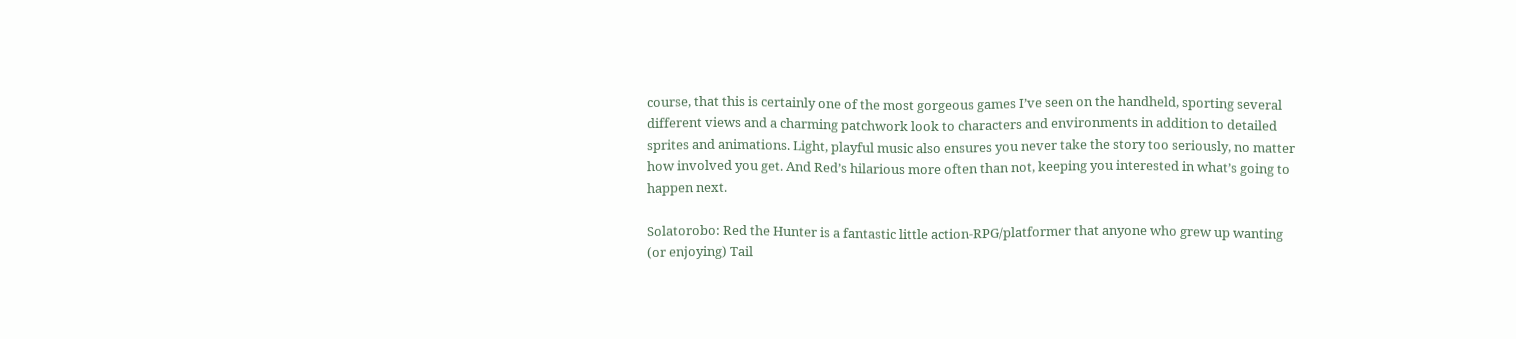course, that this is certainly one of the most gorgeous games I’ve seen on the handheld, sporting several different views and a charming patchwork look to characters and environments in addition to detailed sprites and animations. Light, playful music also ensures you never take the story too seriously, no matter how involved you get. And Red’s hilarious more often than not, keeping you interested in what’s going to happen next.

Solatorobo: Red the Hunter is a fantastic little action-RPG/platformer that anyone who grew up wanting (or enjoying) Tail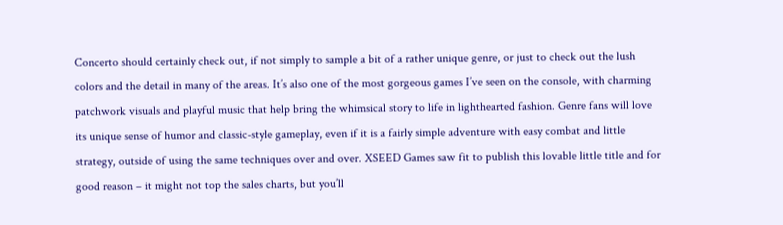Concerto should certainly check out, if not simply to sample a bit of a rather unique genre, or just to check out the lush colors and the detail in many of the areas. It’s also one of the most gorgeous games I’ve seen on the console, with charming patchwork visuals and playful music that help bring the whimsical story to life in lighthearted fashion. Genre fans will love its unique sense of humor and classic-style gameplay, even if it is a fairly simple adventure with easy combat and little strategy, outside of using the same techniques over and over. XSEED Games saw fit to publish this lovable little title and for good reason – it might not top the sales charts, but you’ll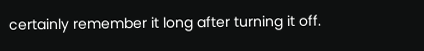certainly remember it long after turning it off.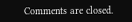Comments are closed.